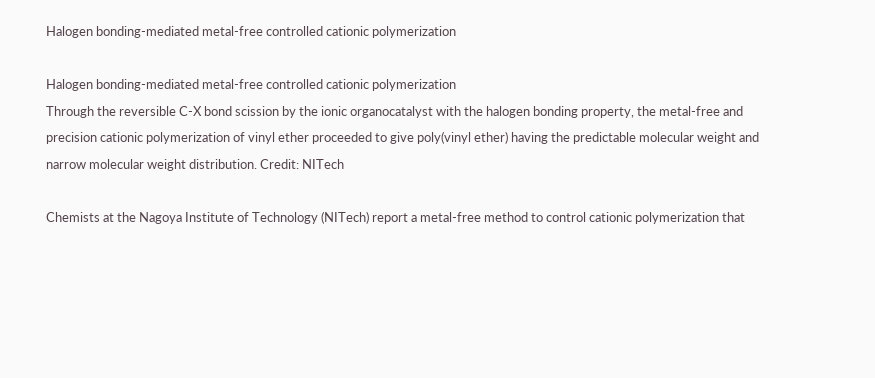Halogen bonding-mediated metal-free controlled cationic polymerization

Halogen bonding-mediated metal-free controlled cationic polymerization
Through the reversible C-X bond scission by the ionic organocatalyst with the halogen bonding property, the metal-free and precision cationic polymerization of vinyl ether proceeded to give poly(vinyl ether) having the predictable molecular weight and narrow molecular weight distribution. Credit: NITech

Chemists at the Nagoya Institute of Technology (NITech) report a metal-free method to control cationic polymerization that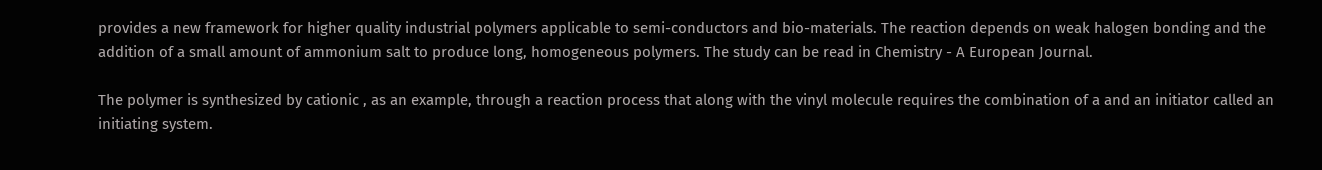provides a new framework for higher quality industrial polymers applicable to semi-conductors and bio-materials. The reaction depends on weak halogen bonding and the addition of a small amount of ammonium salt to produce long, homogeneous polymers. The study can be read in Chemistry - A European Journal.

The polymer is synthesized by cationic , as an example, through a reaction process that along with the vinyl molecule requires the combination of a and an initiator called an initiating system.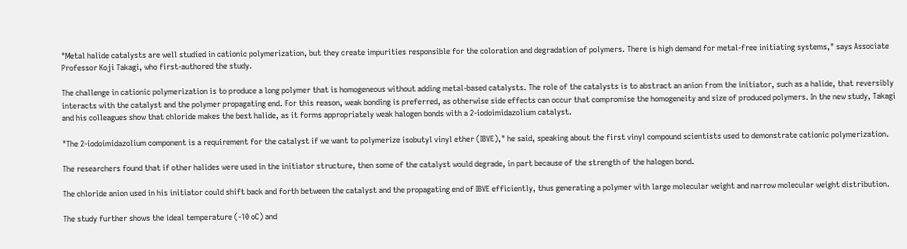"Metal halide catalysts are well studied in cationic polymerization, but they create impurities responsible for the coloration and degradation of polymers. There is high demand for metal-free initiating systems," says Associate Professor Koji Takagi, who first-authored the study.

The challenge in cationic polymerization is to produce a long polymer that is homogeneous without adding metal-based catalysts. The role of the catalysts is to abstract an anion from the initiator, such as a halide, that reversibly interacts with the catalyst and the polymer propagating end. For this reason, weak bonding is preferred, as otherwise side effects can occur that compromise the homogeneity and size of produced polymers. In the new study, Takagi and his colleagues show that chloride makes the best halide, as it forms appropriately weak halogen bonds with a 2-iodoimidazolium catalyst.

"The 2-iodoimidazolium component is a requirement for the catalyst if we want to polymerize isobutyl vinyl ether (IBVE)," he said, speaking about the first vinyl compound scientists used to demonstrate cationic polymerization.

The researchers found that if other halides were used in the initiator structure, then some of the catalyst would degrade, in part because of the strength of the halogen bond.

The chloride anion used in his initiator could shift back and forth between the catalyst and the propagating end of IBVE efficiently, thus generating a polymer with large molecular weight and narrow molecular weight distribution.

The study further shows the ideal temperature (-10 oC) and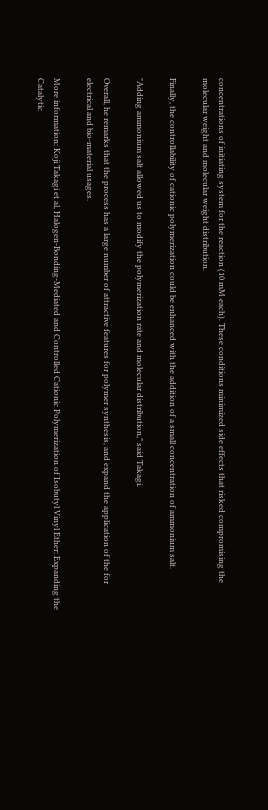concentrations of initiating system for the reaction (10 mM each). These conditions minimized side effects that risked compromising the molecular weight and molecular weight distribution.

Finally, the controllability of cationic polymerization could be enhanced with the addition of a small concentration of ammonium salt.

"Adding ammonium salt allowed us to modify the polymerization rate and molecular distribution," said Takagi.

Overall, he remarks that the process has a large number of attractive features for polymer synthesis, and expand the application of the for electrical and bio-material usages.

More information: Koji Takagi et al, Halogen-Bonding-Mediated and Controlled Cationic Polymerization of Isobutyl Vinyl Ether: Expanding the Catalytic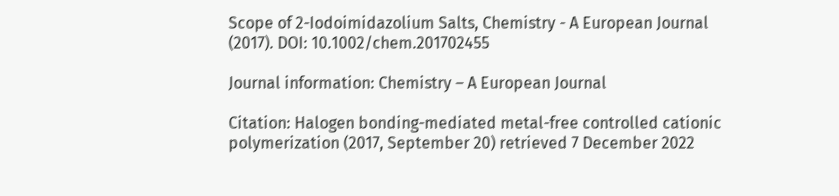Scope of 2-Iodoimidazolium Salts, Chemistry - A European Journal (2017). DOI: 10.1002/chem.201702455

Journal information: Chemistry – A European Journal

Citation: Halogen bonding-mediated metal-free controlled cationic polymerization (2017, September 20) retrieved 7 December 2022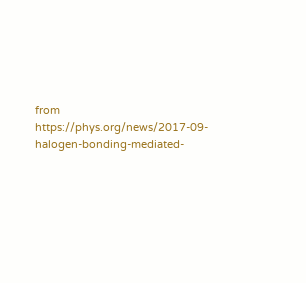from https://phys.org/news/2017-09-halogen-bonding-mediated-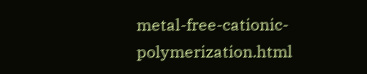metal-free-cationic-polymerization.html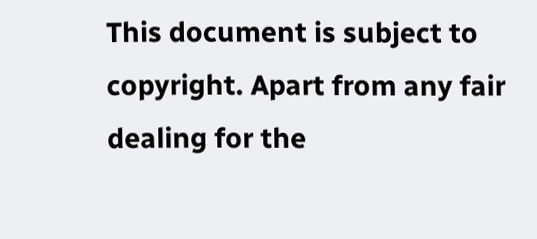This document is subject to copyright. Apart from any fair dealing for the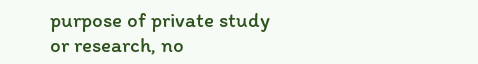purpose of private study or research, no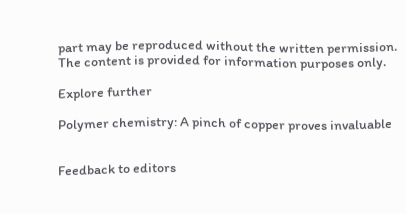part may be reproduced without the written permission. The content is provided for information purposes only.

Explore further

Polymer chemistry: A pinch of copper proves invaluable


Feedback to editors